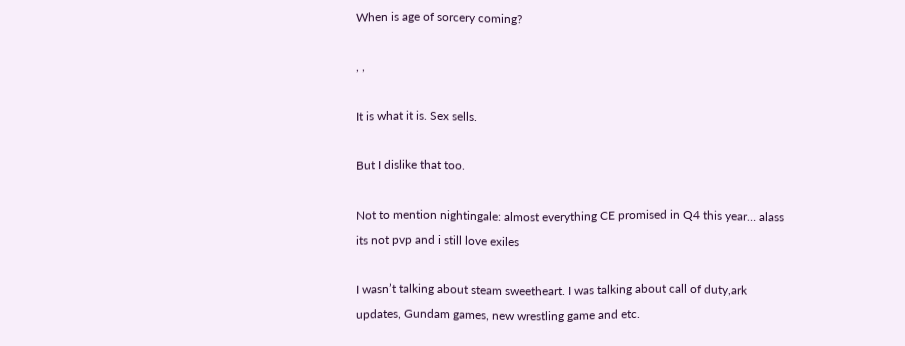When is age of sorcery coming?

, ,

It is what it is. Sex sells.

But I dislike that too.

Not to mention nightingale: almost everything CE promised in Q4 this year… alass its not pvp and i still love exiles

I wasn’t talking about steam sweetheart. I was talking about call of duty,ark updates, Gundam games, new wrestling game and etc.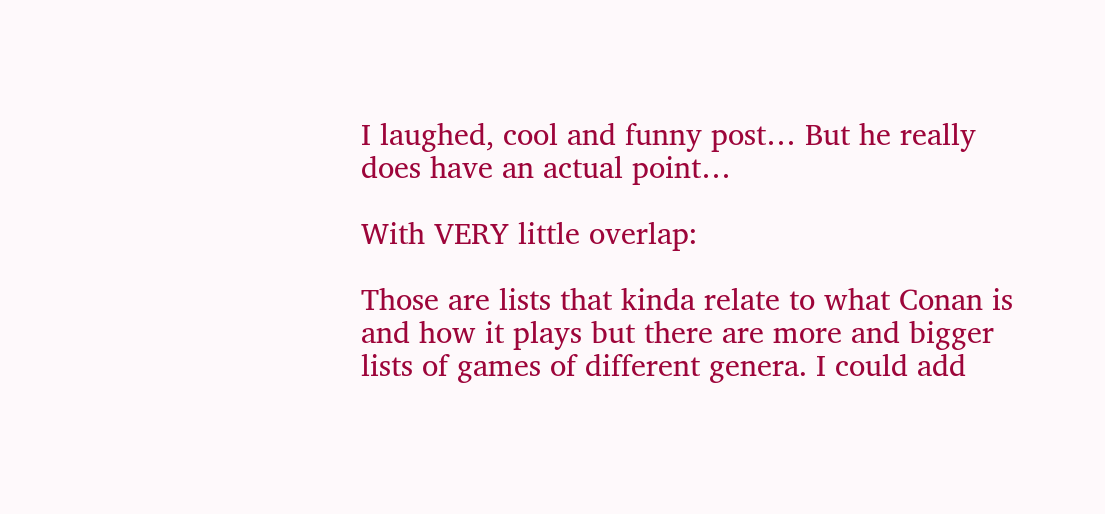I laughed, cool and funny post… But he really does have an actual point…

With VERY little overlap:

Those are lists that kinda relate to what Conan is and how it plays but there are more and bigger lists of games of different genera. I could add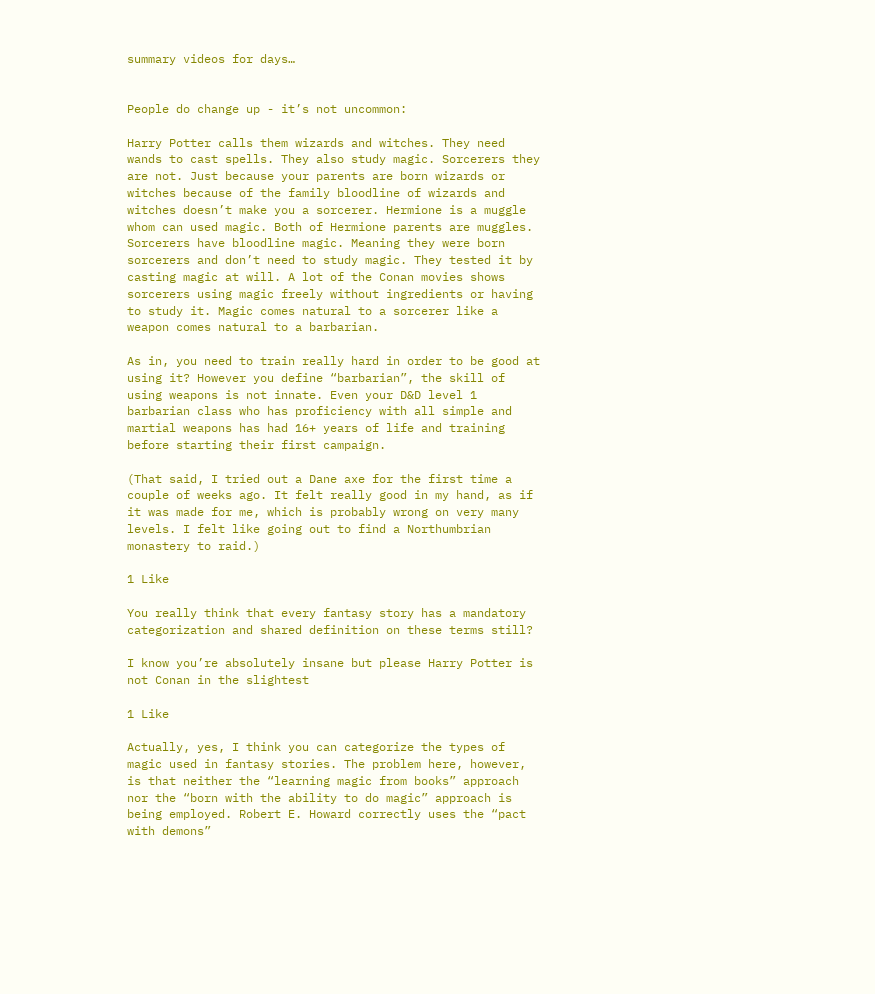summary videos for days…


People do change up - it’s not uncommon:

Harry Potter calls them wizards and witches. They need wands to cast spells. They also study magic. Sorcerers they are not. Just because your parents are born wizards or witches because of the family bloodline of wizards and witches doesn’t make you a sorcerer. Hermione is a muggle whom can used magic. Both of Hermione parents are muggles. Sorcerers have bloodline magic. Meaning they were born sorcerers and don’t need to study magic. They tested it by casting magic at will. A lot of the Conan movies shows sorcerers using magic freely without ingredients or having to study it. Magic comes natural to a sorcerer like a weapon comes natural to a barbarian.

As in, you need to train really hard in order to be good at using it? However you define “barbarian”, the skill of using weapons is not innate. Even your D&D level 1 barbarian class who has proficiency with all simple and martial weapons has had 16+ years of life and training before starting their first campaign.

(That said, I tried out a Dane axe for the first time a couple of weeks ago. It felt really good in my hand, as if it was made for me, which is probably wrong on very many levels. I felt like going out to find a Northumbrian monastery to raid.)

1 Like

You really think that every fantasy story has a mandatory categorization and shared definition on these terms still?

I know you’re absolutely insane but please Harry Potter is not Conan in the slightest

1 Like

Actually, yes, I think you can categorize the types of magic used in fantasy stories. The problem here, however, is that neither the “learning magic from books” approach nor the “born with the ability to do magic” approach is being employed. Robert E. Howard correctly uses the “pact with demons”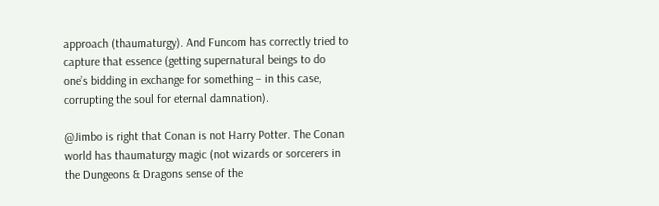approach (thaumaturgy). And Funcom has correctly tried to capture that essence (getting supernatural beings to do one’s bidding in exchange for something – in this case, corrupting the soul for eternal damnation).

@Jimbo is right that Conan is not Harry Potter. The Conan world has thaumaturgy magic (not wizards or sorcerers in the Dungeons & Dragons sense of the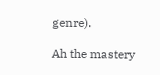genre).

Ah the mastery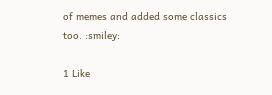of memes and added some classics too. :smiley:

1 Like